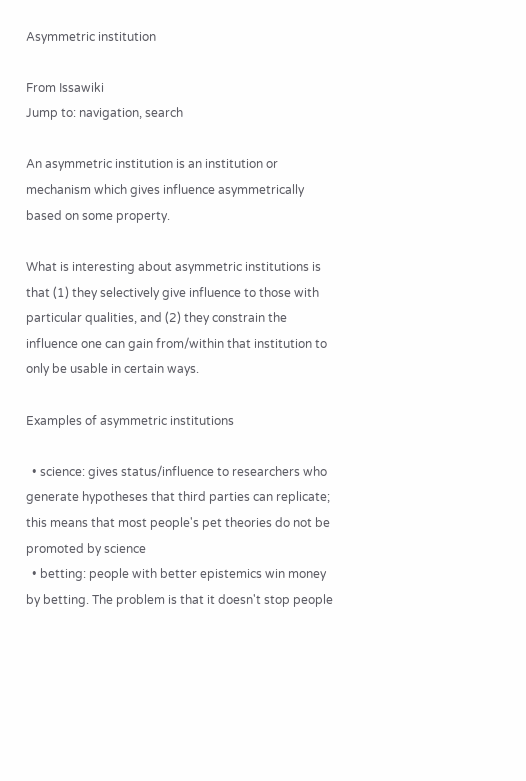Asymmetric institution

From Issawiki
Jump to: navigation, search

An asymmetric institution is an institution or mechanism which gives influence asymmetrically based on some property.

What is interesting about asymmetric institutions is that (1) they selectively give influence to those with particular qualities, and (2) they constrain the influence one can gain from/within that institution to only be usable in certain ways.

Examples of asymmetric institutions

  • science: gives status/influence to researchers who generate hypotheses that third parties can replicate; this means that most people's pet theories do not be promoted by science
  • betting: people with better epistemics win money by betting. The problem is that it doesn't stop people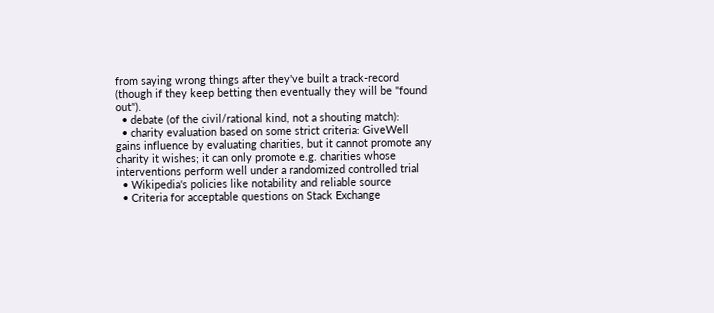from saying wrong things after they've built a track-record (though if they keep betting then eventually they will be "found out").
  • debate (of the civil/rational kind, not a shouting match):
  • charity evaluation based on some strict criteria: GiveWell gains influence by evaluating charities, but it cannot promote any charity it wishes; it can only promote e.g. charities whose interventions perform well under a randomized controlled trial
  • Wikipedia's policies like notability and reliable source
  • Criteria for acceptable questions on Stack Exchange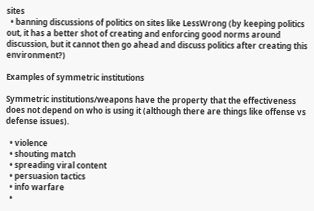sites
  • banning discussions of politics on sites like LessWrong (by keeping politics out, it has a better shot of creating and enforcing good norms around discussion, but it cannot then go ahead and discuss politics after creating this environment?)

Examples of symmetric institutions

Symmetric institutions/weapons have the property that the effectiveness does not depend on who is using it (although there are things like offense vs defense issues).

  • violence
  • shouting match
  • spreading viral content
  • persuasion tactics
  • info warfare
  •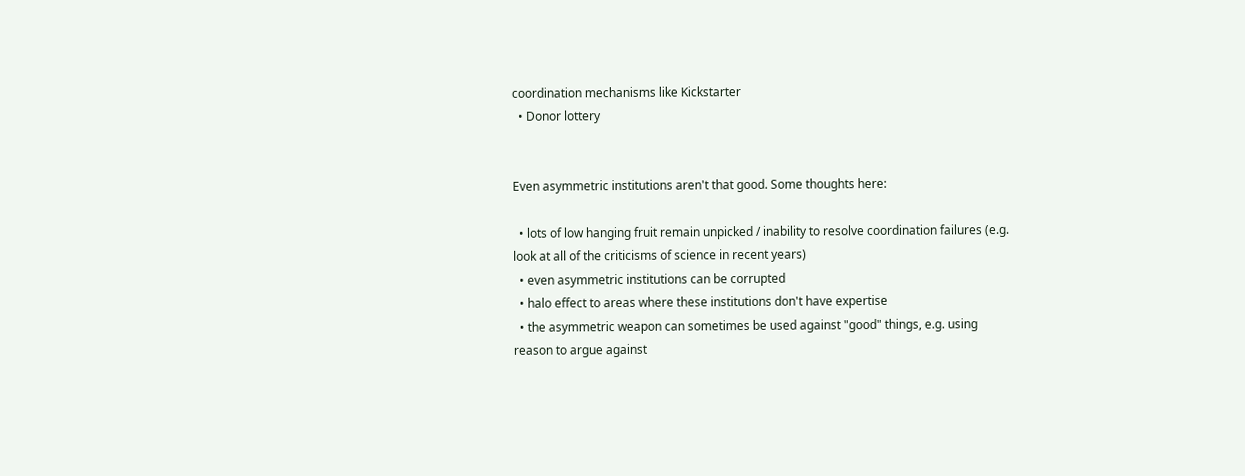coordination mechanisms like Kickstarter
  • Donor lottery


Even asymmetric institutions aren't that good. Some thoughts here:

  • lots of low hanging fruit remain unpicked / inability to resolve coordination failures (e.g. look at all of the criticisms of science in recent years)
  • even asymmetric institutions can be corrupted
  • halo effect to areas where these institutions don't have expertise
  • the asymmetric weapon can sometimes be used against "good" things, e.g. using reason to argue against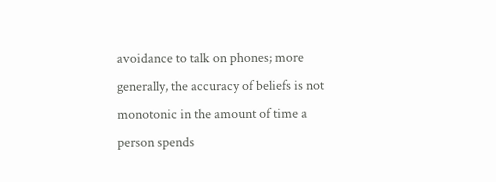avoidance to talk on phones; more generally, the accuracy of beliefs is not monotonic in the amount of time a person spends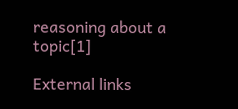reasoning about a topic[1]

External links